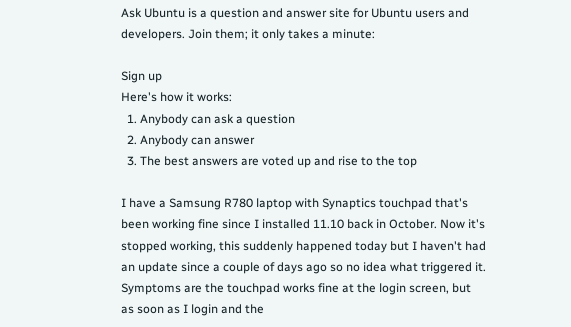Ask Ubuntu is a question and answer site for Ubuntu users and developers. Join them; it only takes a minute:

Sign up
Here's how it works:
  1. Anybody can ask a question
  2. Anybody can answer
  3. The best answers are voted up and rise to the top

I have a Samsung R780 laptop with Synaptics touchpad that's been working fine since I installed 11.10 back in October. Now it's stopped working, this suddenly happened today but I haven't had an update since a couple of days ago so no idea what triggered it. Symptoms are the touchpad works fine at the login screen, but as soon as I login and the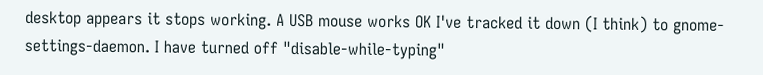desktop appears it stops working. A USB mouse works OK I've tracked it down (I think) to gnome-settings-daemon. I have turned off "disable-while-typing"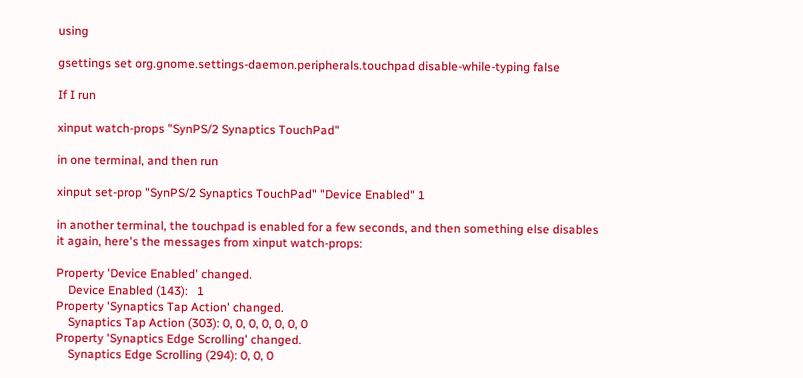using

gsettings set org.gnome.settings-daemon.peripherals.touchpad disable-while-typing false

If I run

xinput watch-props "SynPS/2 Synaptics TouchPad"

in one terminal, and then run

xinput set-prop "SynPS/2 Synaptics TouchPad" "Device Enabled" 1

in another terminal, the touchpad is enabled for a few seconds, and then something else disables it again, here's the messages from xinput watch-props:

Property 'Device Enabled' changed.
    Device Enabled (143):   1
Property 'Synaptics Tap Action' changed.
    Synaptics Tap Action (303): 0, 0, 0, 0, 0, 0, 0
Property 'Synaptics Edge Scrolling' changed.
    Synaptics Edge Scrolling (294): 0, 0, 0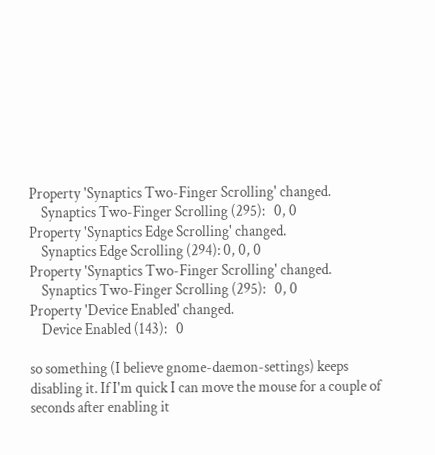Property 'Synaptics Two-Finger Scrolling' changed.
    Synaptics Two-Finger Scrolling (295):   0, 0
Property 'Synaptics Edge Scrolling' changed.
    Synaptics Edge Scrolling (294): 0, 0, 0
Property 'Synaptics Two-Finger Scrolling' changed.
    Synaptics Two-Finger Scrolling (295):   0, 0
Property 'Device Enabled' changed.
    Device Enabled (143):   0

so something (I believe gnome-daemon-settings) keeps disabling it. If I'm quick I can move the mouse for a couple of seconds after enabling it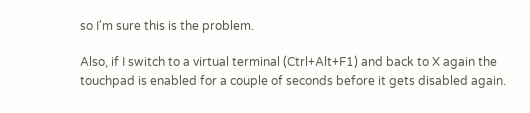so I'm sure this is the problem.

Also, if I switch to a virtual terminal (Ctrl+Alt+F1) and back to X again the touchpad is enabled for a couple of seconds before it gets disabled again.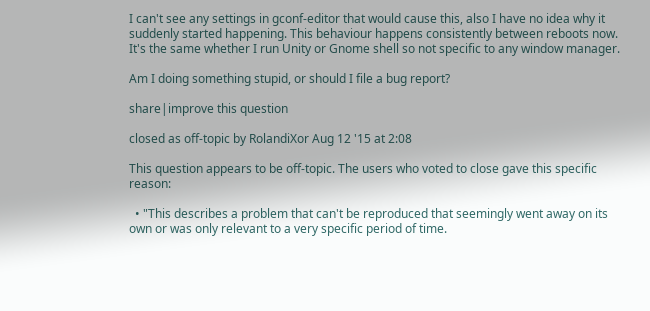I can't see any settings in gconf-editor that would cause this, also I have no idea why it suddenly started happening. This behaviour happens consistently between reboots now. It's the same whether I run Unity or Gnome shell so not specific to any window manager.

Am I doing something stupid, or should I file a bug report?

share|improve this question

closed as off-topic by RolandiXor Aug 12 '15 at 2:08

This question appears to be off-topic. The users who voted to close gave this specific reason:

  • "This describes a problem that can't be reproduced that seemingly went away on its own or was only relevant to a very specific period of time.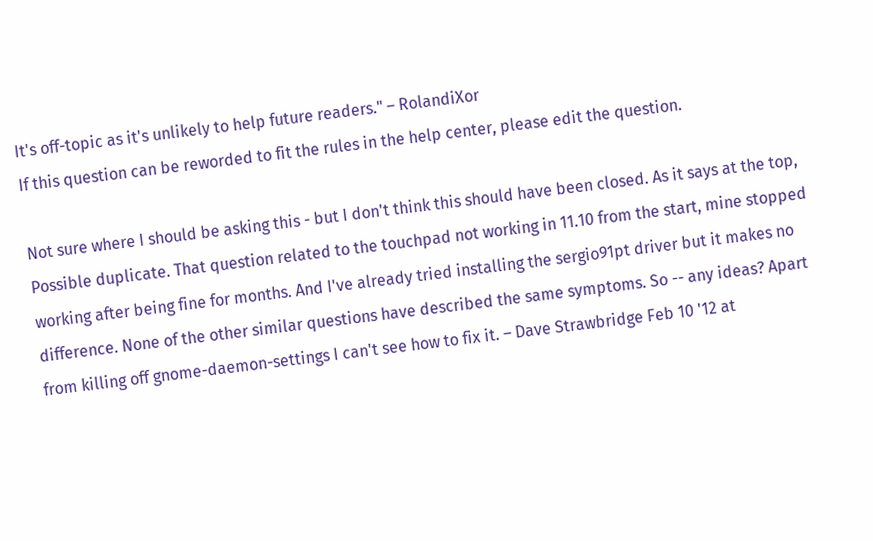It's off-topic as it's unlikely to help future readers." – RolandiXor
If this question can be reworded to fit the rules in the help center, please edit the question.

Not sure where I should be asking this - but I don't think this should have been closed. As it says at the top, Possible duplicate. That question related to the touchpad not working in 11.10 from the start, mine stopped working after being fine for months. And I've already tried installing the sergio91pt driver but it makes no difference. None of the other similar questions have described the same symptoms. So -- any ideas? Apart from killing off gnome-daemon-settings I can't see how to fix it. – Dave Strawbridge Feb 10 '12 at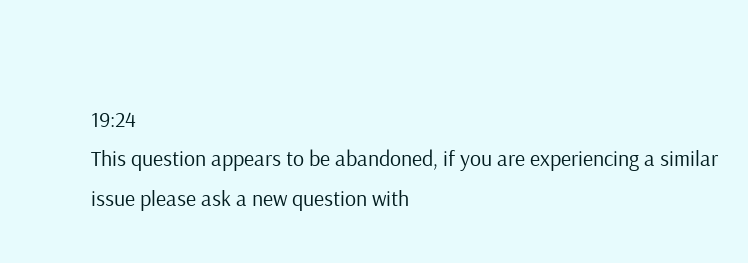19:24
This question appears to be abandoned, if you are experiencing a similar issue please ask a new question with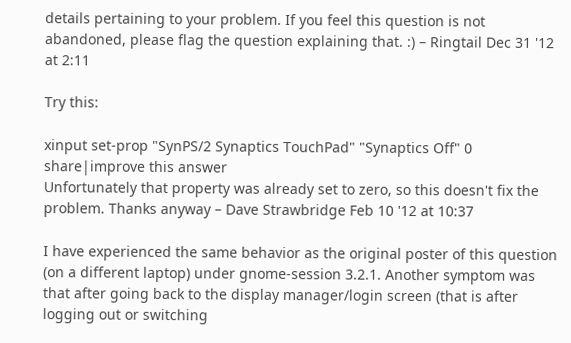details pertaining to your problem. If you feel this question is not abandoned, please flag the question explaining that. :) – Ringtail Dec 31 '12 at 2:11

Try this:

xinput set-prop "SynPS/2 Synaptics TouchPad" "Synaptics Off" 0
share|improve this answer
Unfortunately that property was already set to zero, so this doesn't fix the problem. Thanks anyway – Dave Strawbridge Feb 10 '12 at 10:37

I have experienced the same behavior as the original poster of this question (on a different laptop) under gnome-session 3.2.1. Another symptom was that after going back to the display manager/login screen (that is after logging out or switching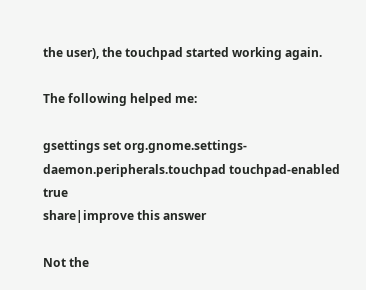the user), the touchpad started working again.

The following helped me:

gsettings set org.gnome.settings-daemon.peripherals.touchpad touchpad-enabled true
share|improve this answer

Not the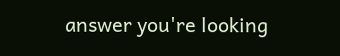answer you're looking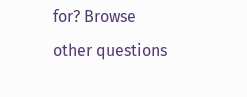for? Browse other questions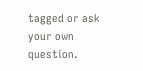tagged or ask your own question.